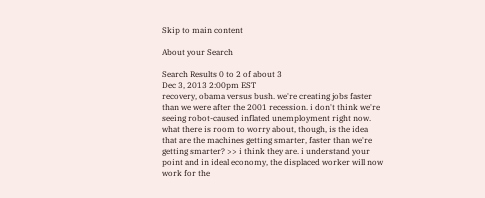Skip to main content

About your Search

Search Results 0 to 2 of about 3
Dec 3, 2013 2:00pm EST
recovery, obama versus bush. we're creating jobs faster than we were after the 2001 recession. i don't think we're seeing robot-caused inflated unemployment right now. what there is room to worry about, though, is the idea that are the machines getting smarter, faster than we're getting smarter? >> i think they are. i understand your point and in ideal economy, the displaced worker will now work for the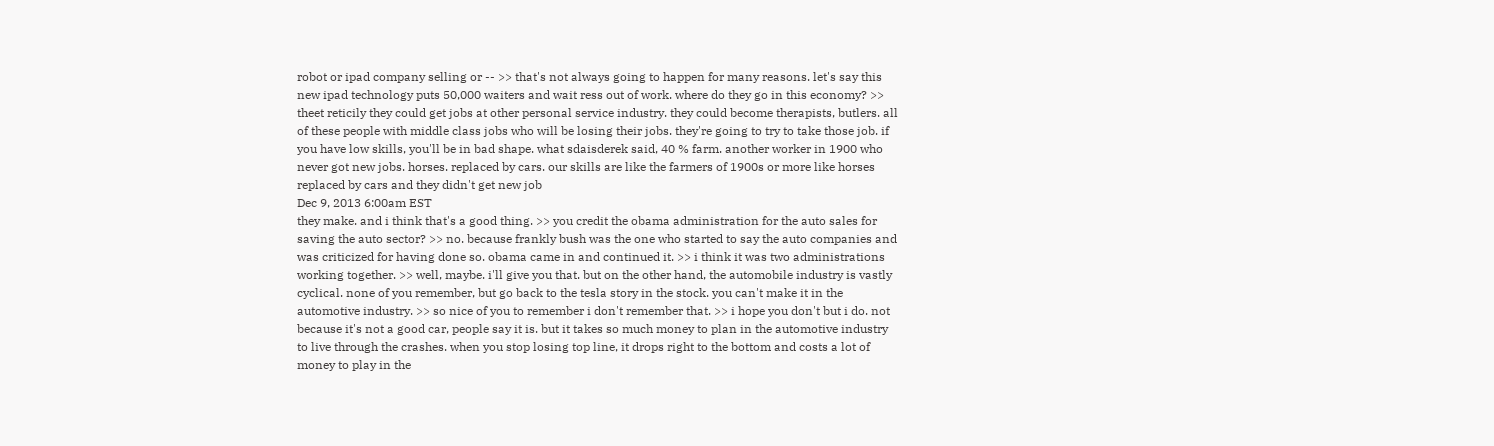robot or ipad company selling or -- >> that's not always going to happen for many reasons. let's say this new ipad technology puts 50,000 waiters and wait ress out of work. where do they go in this economy? >> theet reticily they could get jobs at other personal service industry. they could become therapists, butlers. all of these people with middle class jobs who will be losing their jobs. they're going to try to take those job. if you have low skills, you'll be in bad shape. what sdaisderek said, 40 % farm. another worker in 1900 who never got new jobs. horses. replaced by cars. our skills are like the farmers of 1900s or more like horses replaced by cars and they didn't get new job
Dec 9, 2013 6:00am EST
they make. and i think that's a good thing. >> you credit the obama administration for the auto sales for saving the auto sector? >> no. because frankly bush was the one who started to say the auto companies and was criticized for having done so. obama came in and continued it. >> i think it was two administrations working together. >> well, maybe. i'll give you that. but on the other hand, the automobile industry is vastly cyclical. none of you remember, but go back to the tesla story in the stock. you can't make it in the automotive industry. >> so nice of you to remember i don't remember that. >> i hope you don't but i do. not because it's not a good car, people say it is. but it takes so much money to plan in the automotive industry to live through the crashes. when you stop losing top line, it drops right to the bottom and costs a lot of money to play in the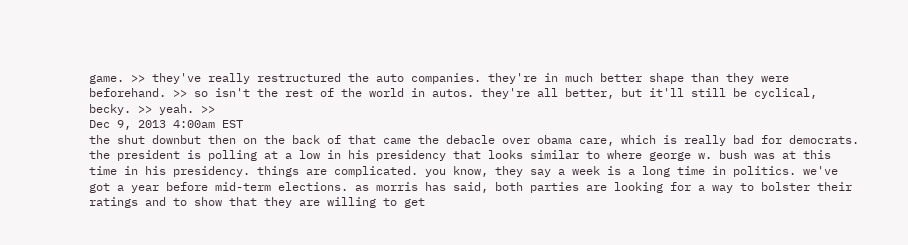game. >> they've really restructured the auto companies. they're in much better shape than they were beforehand. >> so isn't the rest of the world in autos. they're all better, but it'll still be cyclical, becky. >> yeah. >>
Dec 9, 2013 4:00am EST
the shut downbut then on the back of that came the debacle over obama care, which is really bad for democrats. the president is polling at a low in his presidency that looks similar to where george w. bush was at this time in his presidency. things are complicated. you know, they say a week is a long time in politics. we've got a year before mid-term elections. as morris has said, both parties are looking for a way to bolster their ratings and to show that they are willing to get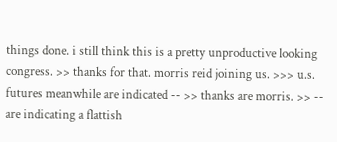things done. i still think this is a pretty unproductive looking congress. >> thanks for that. morris reid joining us. >>> u.s. futures meanwhile are indicated -- >> thanks are morris. >> -- are indicating a flattish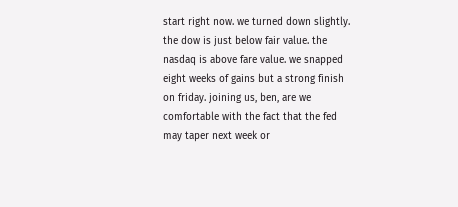start right now. we turned down slightly. the dow is just below fair value. the nasdaq is above fare value. we snapped eight weeks of gains but a strong finish on friday. joining us, ben, are we comfortable with the fact that the fed may taper next week or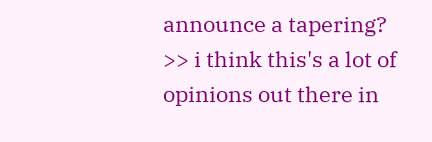announce a tapering? >> i think this's a lot of opinions out there in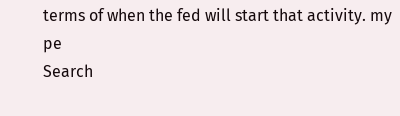terms of when the fed will start that activity. my pe
Search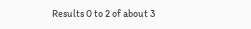Results 0 to 2 of about 3